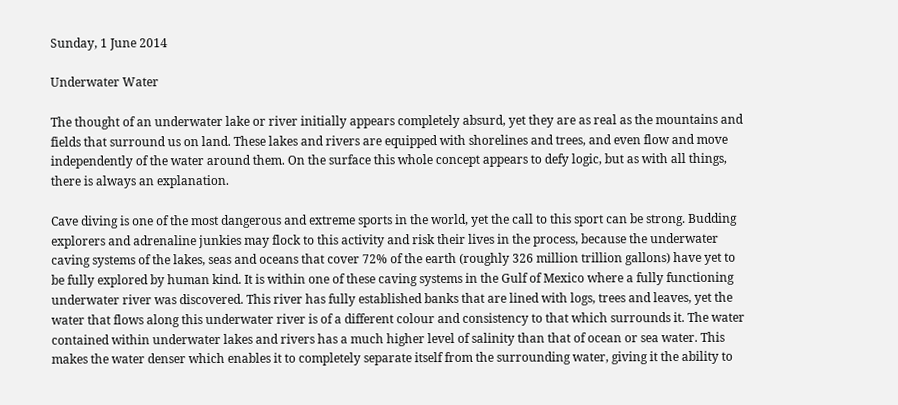Sunday, 1 June 2014

Underwater Water

The thought of an underwater lake or river initially appears completely absurd, yet they are as real as the mountains and fields that surround us on land. These lakes and rivers are equipped with shorelines and trees, and even flow and move independently of the water around them. On the surface this whole concept appears to defy logic, but as with all things, there is always an explanation.

Cave diving is one of the most dangerous and extreme sports in the world, yet the call to this sport can be strong. Budding explorers and adrenaline junkies may flock to this activity and risk their lives in the process, because the underwater caving systems of the lakes, seas and oceans that cover 72% of the earth (roughly 326 million trillion gallons) have yet to be fully explored by human kind. It is within one of these caving systems in the Gulf of Mexico where a fully functioning underwater river was discovered. This river has fully established banks that are lined with logs, trees and leaves, yet the water that flows along this underwater river is of a different colour and consistency to that which surrounds it. The water contained within underwater lakes and rivers has a much higher level of salinity than that of ocean or sea water. This makes the water denser which enables it to completely separate itself from the surrounding water, giving it the ability to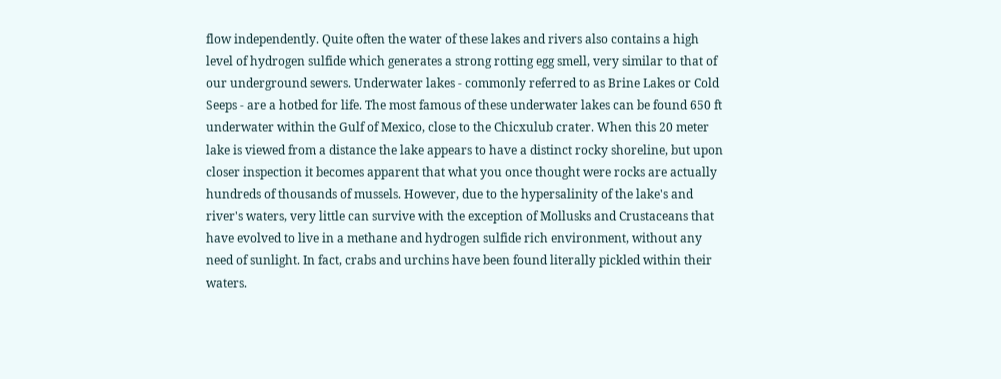flow independently. Quite often the water of these lakes and rivers also contains a high level of hydrogen sulfide which generates a strong rotting egg smell, very similar to that of our underground sewers. Underwater lakes - commonly referred to as Brine Lakes or Cold Seeps - are a hotbed for life. The most famous of these underwater lakes can be found 650 ft underwater within the Gulf of Mexico, close to the Chicxulub crater. When this 20 meter lake is viewed from a distance the lake appears to have a distinct rocky shoreline, but upon closer inspection it becomes apparent that what you once thought were rocks are actually hundreds of thousands of mussels. However, due to the hypersalinity of the lake's and river's waters, very little can survive with the exception of Mollusks and Crustaceans that have evolved to live in a methane and hydrogen sulfide rich environment, without any need of sunlight. In fact, crabs and urchins have been found literally pickled within their waters.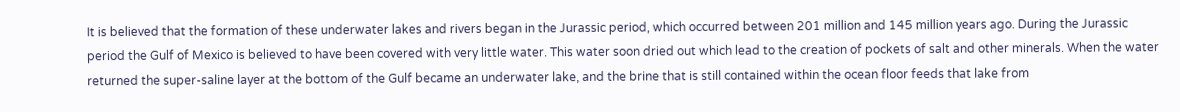It is believed that the formation of these underwater lakes and rivers began in the Jurassic period, which occurred between 201 million and 145 million years ago. During the Jurassic period the Gulf of Mexico is believed to have been covered with very little water. This water soon dried out which lead to the creation of pockets of salt and other minerals. When the water returned the super-saline layer at the bottom of the Gulf became an underwater lake, and the brine that is still contained within the ocean floor feeds that lake from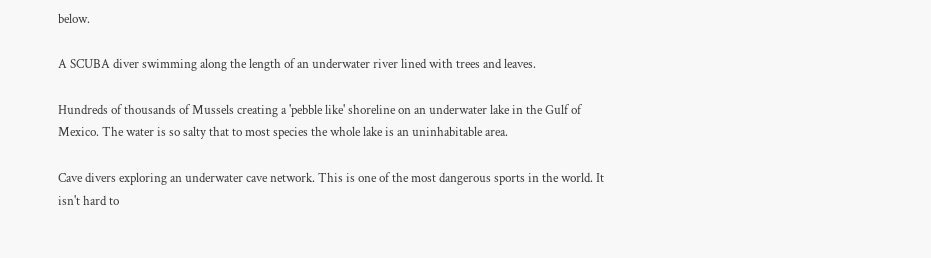below.

A SCUBA diver swimming along the length of an underwater river lined with trees and leaves.

Hundreds of thousands of Mussels creating a 'pebble like' shoreline on an underwater lake in the Gulf of Mexico. The water is so salty that to most species the whole lake is an uninhabitable area.

Cave divers exploring an underwater cave network. This is one of the most dangerous sports in the world. It isn't hard to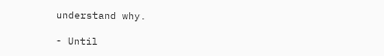understand why.

- Until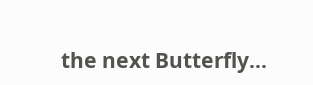the next Butterfly...